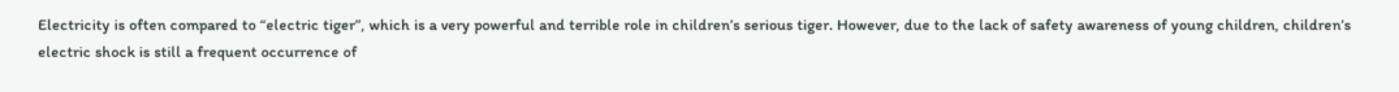Electricity is often compared to “electric tiger”, which is a very powerful and terrible role in children’s serious tiger. However, due to the lack of safety awareness of young children, children’s electric shock is still a frequent occurrence of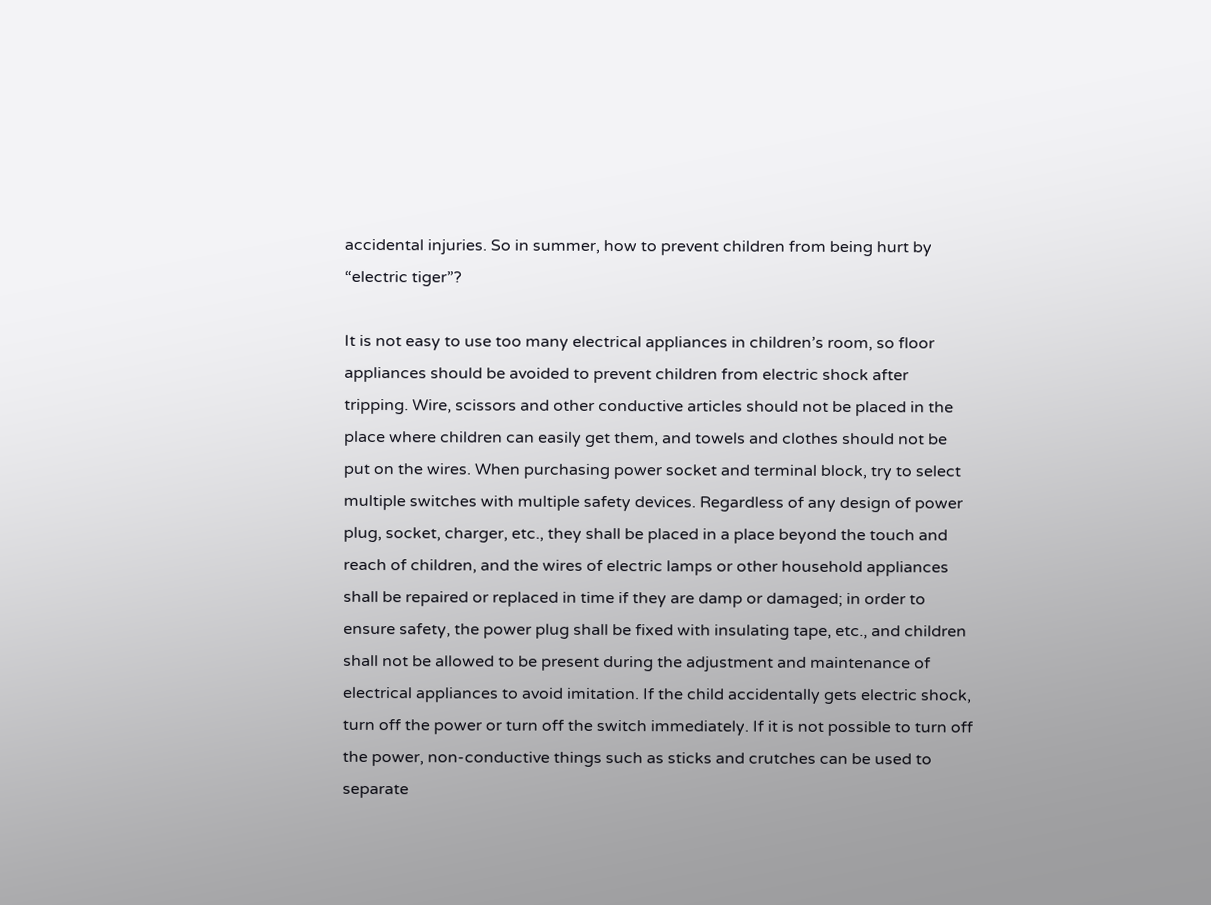accidental injuries. So in summer, how to prevent children from being hurt by “electric tiger”?

It is not easy to use too many electrical appliances in children’s room, so floor appliances should be avoided to prevent children from electric shock after tripping. Wire, scissors and other conductive articles should not be placed in the place where children can easily get them, and towels and clothes should not be put on the wires. When purchasing power socket and terminal block, try to select multiple switches with multiple safety devices. Regardless of any design of power plug, socket, charger, etc., they shall be placed in a place beyond the touch and reach of children, and the wires of electric lamps or other household appliances shall be repaired or replaced in time if they are damp or damaged; in order to ensure safety, the power plug shall be fixed with insulating tape, etc., and children shall not be allowed to be present during the adjustment and maintenance of electrical appliances to avoid imitation. If the child accidentally gets electric shock, turn off the power or turn off the switch immediately. If it is not possible to turn off the power, non-conductive things such as sticks and crutches can be used to separate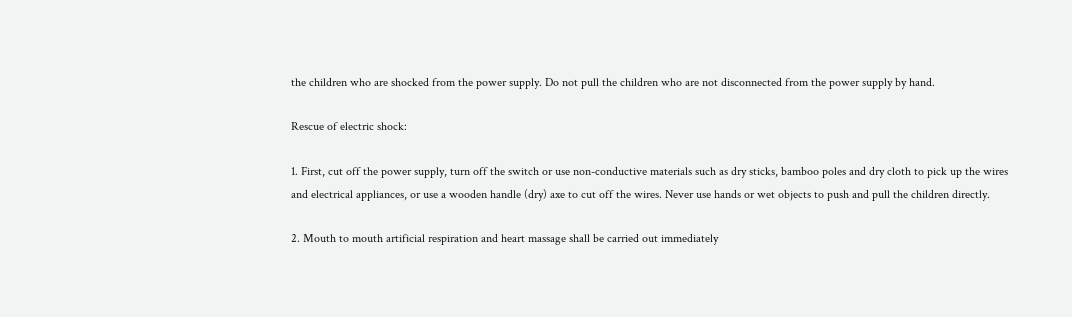the children who are shocked from the power supply. Do not pull the children who are not disconnected from the power supply by hand.

Rescue of electric shock:

1. First, cut off the power supply, turn off the switch or use non-conductive materials such as dry sticks, bamboo poles and dry cloth to pick up the wires and electrical appliances, or use a wooden handle (dry) axe to cut off the wires. Never use hands or wet objects to push and pull the children directly.

2. Mouth to mouth artificial respiration and heart massage shall be carried out immediately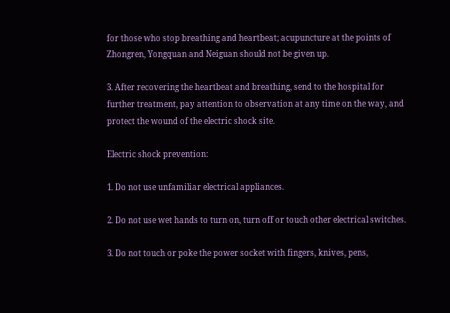for those who stop breathing and heartbeat; acupuncture at the points of Zhongren, Yongquan and Neiguan should not be given up.

3. After recovering the heartbeat and breathing, send to the hospital for further treatment, pay attention to observation at any time on the way, and protect the wound of the electric shock site.

Electric shock prevention:

1. Do not use unfamiliar electrical appliances.

2. Do not use wet hands to turn on, turn off or touch other electrical switches.

3. Do not touch or poke the power socket with fingers, knives, pens,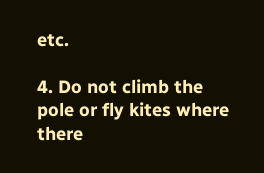etc.

4. Do not climb the pole or fly kites where there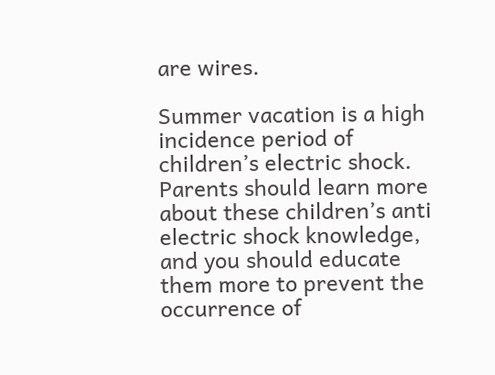are wires.

Summer vacation is a high incidence period of children’s electric shock. Parents should learn more about these children’s anti electric shock knowledge, and you should educate them more to prevent the occurrence of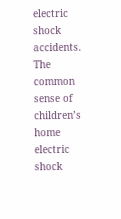electric shock accidents. The common sense of children’s home electric shock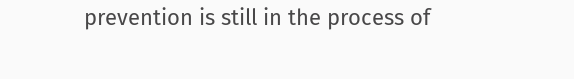prevention is still in the process of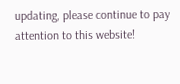updating, please continue to pay attention to this website!